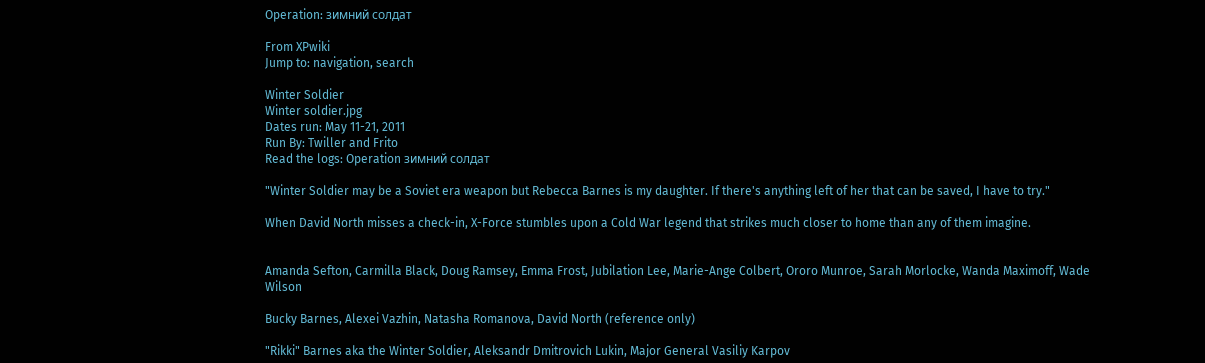Operation: зимний солдат

From XPwiki
Jump to: navigation, search

Winter Soldier
Winter soldier.jpg
Dates run: May 11-21, 2011
Run By: Twiller and Frito
Read the logs: Operation зимний солдат

"Winter Soldier may be a Soviet era weapon but Rebecca Barnes is my daughter. If there's anything left of her that can be saved, I have to try."

When David North misses a check-in, X-Force stumbles upon a Cold War legend that strikes much closer to home than any of them imagine.


Amanda Sefton, Carmilla Black, Doug Ramsey, Emma Frost, Jubilation Lee, Marie-Ange Colbert, Ororo Munroe, Sarah Morlocke, Wanda Maximoff, Wade Wilson

Bucky Barnes, Alexei Vazhin, Natasha Romanova, David North (reference only)

"Rikki" Barnes aka the Winter Soldier, Aleksandr Dmitrovich Lukin, Major General Vasiliy Karpov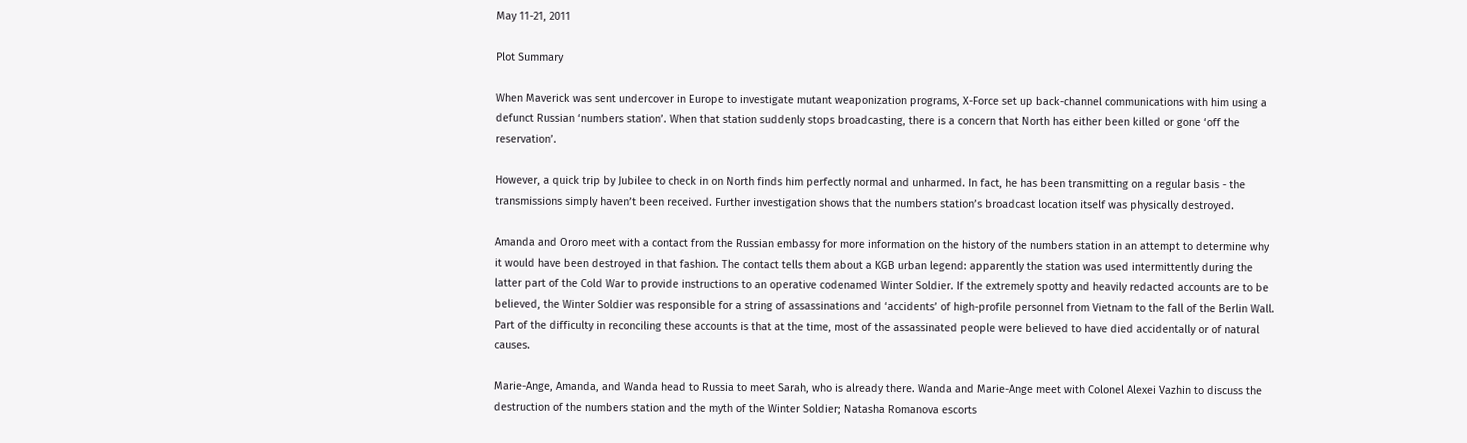May 11-21, 2011

Plot Summary

When Maverick was sent undercover in Europe to investigate mutant weaponization programs, X-Force set up back-channel communications with him using a defunct Russian ‘numbers station’. When that station suddenly stops broadcasting, there is a concern that North has either been killed or gone ‘off the reservation’.

However, a quick trip by Jubilee to check in on North finds him perfectly normal and unharmed. In fact, he has been transmitting on a regular basis - the transmissions simply haven’t been received. Further investigation shows that the numbers station’s broadcast location itself was physically destroyed.

Amanda and Ororo meet with a contact from the Russian embassy for more information on the history of the numbers station in an attempt to determine why it would have been destroyed in that fashion. The contact tells them about a KGB urban legend: apparently the station was used intermittently during the latter part of the Cold War to provide instructions to an operative codenamed Winter Soldier. If the extremely spotty and heavily redacted accounts are to be believed, the Winter Soldier was responsible for a string of assassinations and ‘accidents’ of high-profile personnel from Vietnam to the fall of the Berlin Wall. Part of the difficulty in reconciling these accounts is that at the time, most of the assassinated people were believed to have died accidentally or of natural causes.

Marie-Ange, Amanda, and Wanda head to Russia to meet Sarah, who is already there. Wanda and Marie-Ange meet with Colonel Alexei Vazhin to discuss the destruction of the numbers station and the myth of the Winter Soldier; Natasha Romanova escorts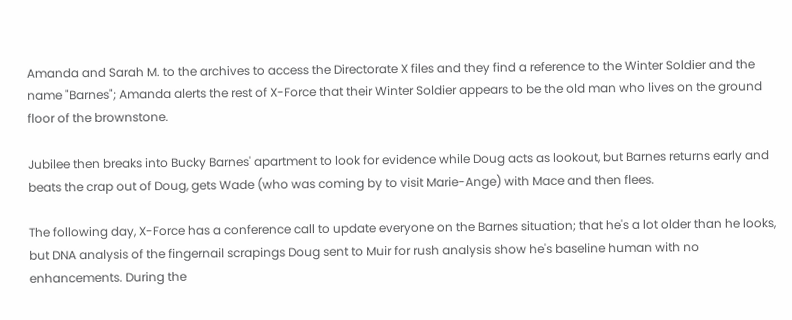Amanda and Sarah M. to the archives to access the Directorate X files and they find a reference to the Winter Soldier and the name "Barnes"; Amanda alerts the rest of X-Force that their Winter Soldier appears to be the old man who lives on the ground floor of the brownstone.

Jubilee then breaks into Bucky Barnes' apartment to look for evidence while Doug acts as lookout, but Barnes returns early and beats the crap out of Doug, gets Wade (who was coming by to visit Marie-Ange) with Mace and then flees.

The following day, X-Force has a conference call to update everyone on the Barnes situation; that he's a lot older than he looks, but DNA analysis of the fingernail scrapings Doug sent to Muir for rush analysis show he's baseline human with no enhancements. During the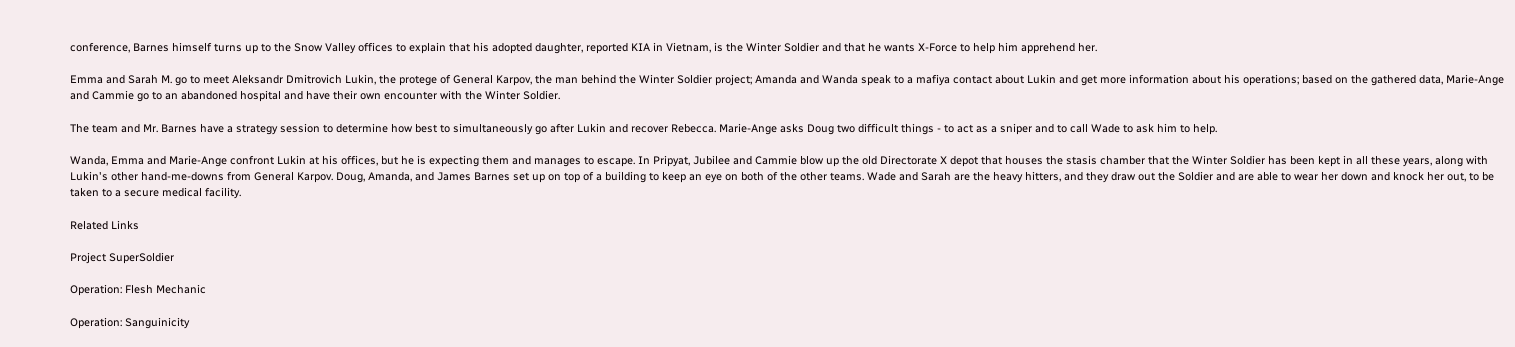conference, Barnes himself turns up to the Snow Valley offices to explain that his adopted daughter, reported KIA in Vietnam, is the Winter Soldier and that he wants X-Force to help him apprehend her.

Emma and Sarah M. go to meet Aleksandr Dmitrovich Lukin, the protege of General Karpov, the man behind the Winter Soldier project; Amanda and Wanda speak to a mafiya contact about Lukin and get more information about his operations; based on the gathered data, Marie-Ange and Cammie go to an abandoned hospital and have their own encounter with the Winter Soldier.

The team and Mr. Barnes have a strategy session to determine how best to simultaneously go after Lukin and recover Rebecca. Marie-Ange asks Doug two difficult things - to act as a sniper and to call Wade to ask him to help.

Wanda, Emma and Marie-Ange confront Lukin at his offices, but he is expecting them and manages to escape. In Pripyat, Jubilee and Cammie blow up the old Directorate X depot that houses the stasis chamber that the Winter Soldier has been kept in all these years, along with Lukin's other hand-me-downs from General Karpov. Doug, Amanda, and James Barnes set up on top of a building to keep an eye on both of the other teams. Wade and Sarah are the heavy hitters, and they draw out the Soldier and are able to wear her down and knock her out, to be taken to a secure medical facility.

Related Links

Project SuperSoldier

Operation: Flesh Mechanic

Operation: Sanguinicity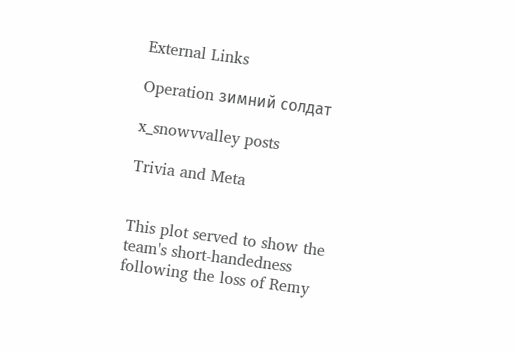External Links

Operation зимний солдат

x_snowvvalley posts

Trivia and Meta


This plot served to show the team's short-handedness following the loss of Remy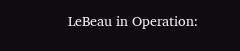LeBeau in Operation: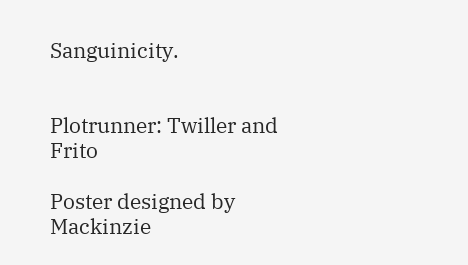Sanguinicity.


Plotrunner: Twiller and Frito

Poster designed by Mackinzie